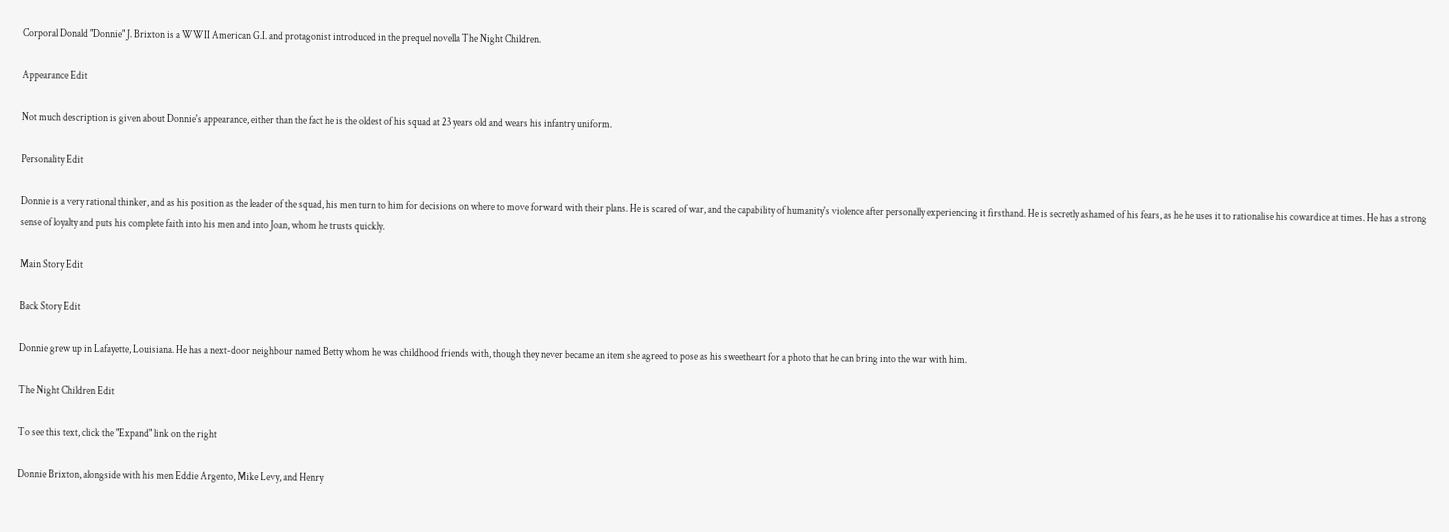Corporal Donald "Donnie" J. Brixton is a WWII American G.I. and protagonist introduced in the prequel novella The Night Children.

Appearance Edit

Not much description is given about Donnie's appearance, either than the fact he is the oldest of his squad at 23 years old and wears his infantry uniform.

Personality Edit

Donnie is a very rational thinker, and as his position as the leader of the squad, his men turn to him for decisions on where to move forward with their plans. He is scared of war, and the capability of humanity's violence after personally experiencing it firsthand. He is secretly ashamed of his fears, as he he uses it to rationalise his cowardice at times. He has a strong sense of loyalty and puts his complete faith into his men and into Joan, whom he trusts quickly.

Main Story Edit

Back Story Edit

Donnie grew up in Lafayette, Louisiana. He has a next-door neighbour named Betty whom he was childhood friends with, though they never became an item she agreed to pose as his sweetheart for a photo that he can bring into the war with him.

The Night Children Edit

To see this text, click the "Expand" link on the right

Donnie Brixton, alongside with his men Eddie Argento, Mike Levy, and Henry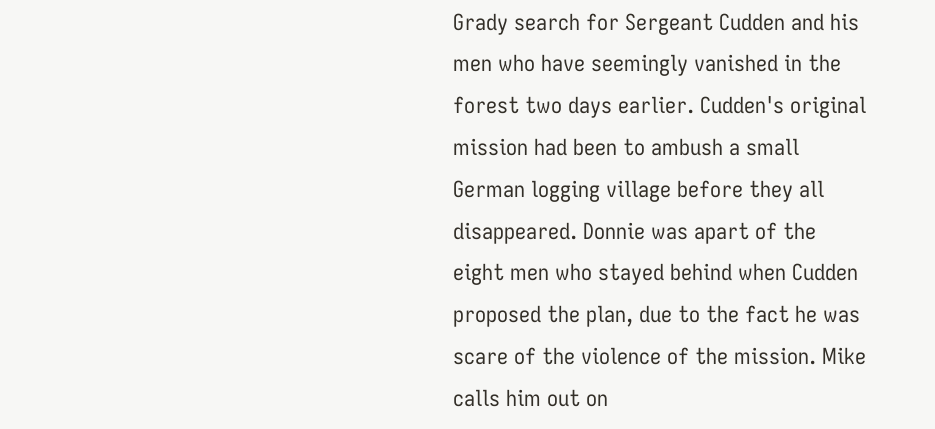Grady search for Sergeant Cudden and his men who have seemingly vanished in the forest two days earlier. Cudden's original mission had been to ambush a small German logging village before they all disappeared. Donnie was apart of the eight men who stayed behind when Cudden proposed the plan, due to the fact he was scare of the violence of the mission. Mike calls him out on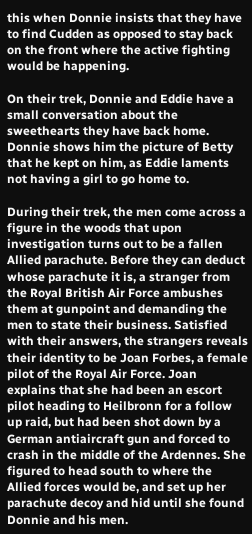this when Donnie insists that they have to find Cudden as opposed to stay back on the front where the active fighting would be happening.

On their trek, Donnie and Eddie have a small conversation about the sweethearts they have back home. Donnie shows him the picture of Betty that he kept on him, as Eddie laments not having a girl to go home to.

During their trek, the men come across a figure in the woods that upon investigation turns out to be a fallen Allied parachute. Before they can deduct whose parachute it is, a stranger from the Royal British Air Force ambushes them at gunpoint and demanding the men to state their business. Satisfied with their answers, the strangers reveals their identity to be Joan Forbes, a female pilot of the Royal Air Force. Joan explains that she had been an escort pilot heading to Heilbronn for a follow up raid, but had been shot down by a German antiaircraft gun and forced to crash in the middle of the Ardennes. She figured to head south to where the Allied forces would be, and set up her parachute decoy and hid until she found Donnie and his men.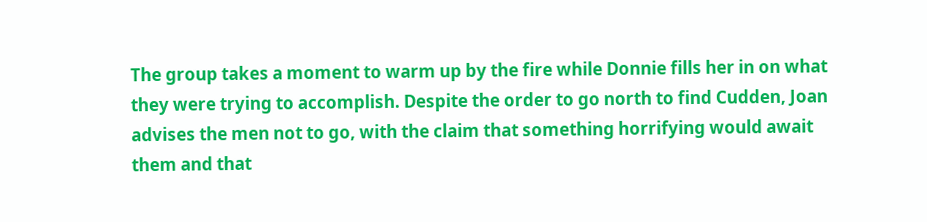The group takes a moment to warm up by the fire while Donnie fills her in on what they were trying to accomplish. Despite the order to go north to find Cudden, Joan advises the men not to go, with the claim that something horrifying would await them and that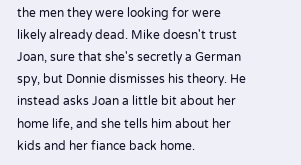the men they were looking for were likely already dead. Mike doesn't trust Joan, sure that she's secretly a German spy, but Donnie dismisses his theory. He instead asks Joan a little bit about her home life, and she tells him about her kids and her fiance back home.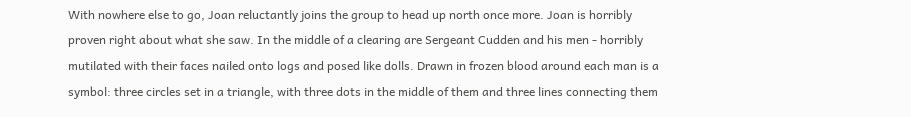With nowhere else to go, Joan reluctantly joins the group to head up north once more. Joan is horribly proven right about what she saw. In the middle of a clearing are Sergeant Cudden and his men - horribly mutilated with their faces nailed onto logs and posed like dolls. Drawn in frozen blood around each man is a symbol: three circles set in a triangle, with three dots in the middle of them and three lines connecting them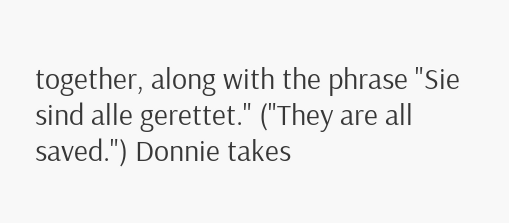together, along with the phrase "Sie sind alle gerettet." ("They are all saved.") Donnie takes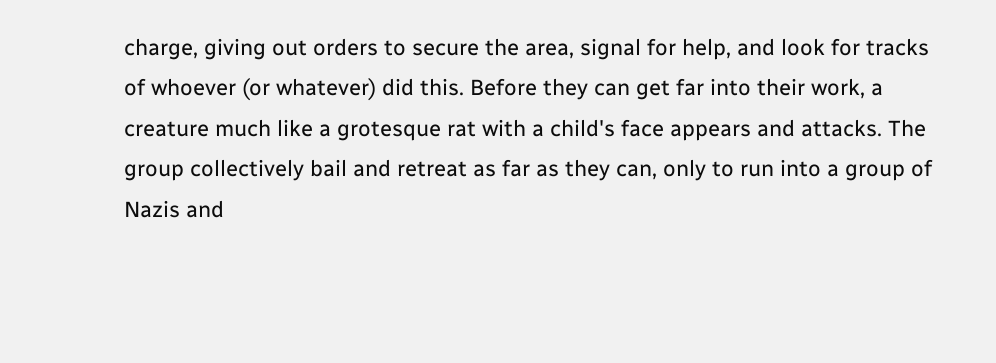charge, giving out orders to secure the area, signal for help, and look for tracks of whoever (or whatever) did this. Before they can get far into their work, a creature much like a grotesque rat with a child's face appears and attacks. The group collectively bail and retreat as far as they can, only to run into a group of Nazis and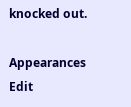knocked out.

Appearances Edit